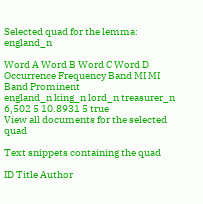Selected quad for the lemma: england_n

Word A Word B Word C Word D Occurrence Frequency Band MI MI Band Prominent
england_n king_n lord_n treasurer_n 6,502 5 10.8931 5 true
View all documents for the selected quad

Text snippets containing the quad

ID Title Author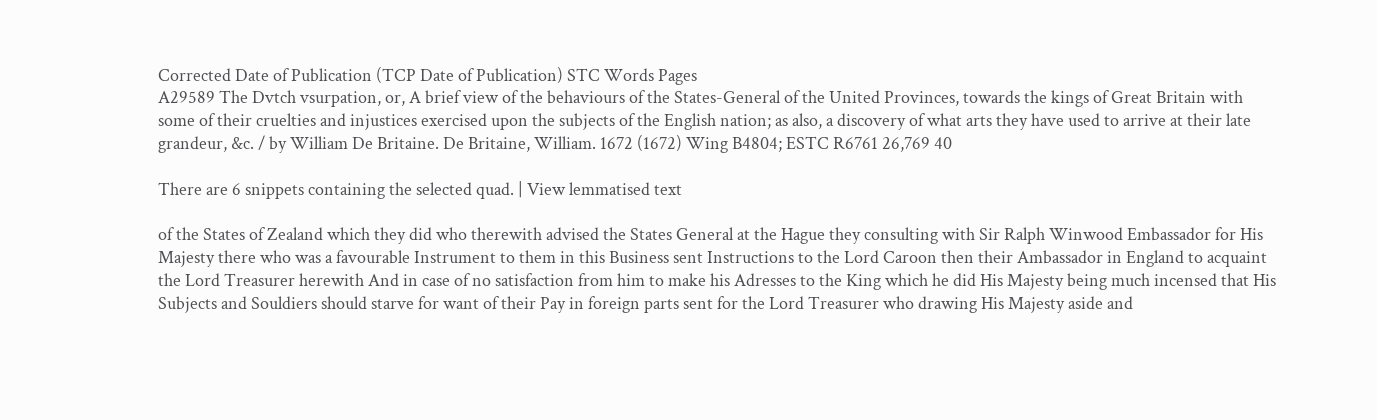Corrected Date of Publication (TCP Date of Publication) STC Words Pages
A29589 The Dvtch vsurpation, or, A brief view of the behaviours of the States-General of the United Provinces, towards the kings of Great Britain with some of their cruelties and injustices exercised upon the subjects of the English nation; as also, a discovery of what arts they have used to arrive at their late grandeur, &c. / by William De Britaine. De Britaine, William. 1672 (1672) Wing B4804; ESTC R6761 26,769 40

There are 6 snippets containing the selected quad. | View lemmatised text

of the States of Zealand which they did who therewith advised the States General at the Hague they consulting with Sir Ralph Winwood Embassador for His Majesty there who was a favourable Instrument to them in this Business sent Instructions to the Lord Caroon then their Ambassador in England to acquaint the Lord Treasurer herewith And in case of no satisfaction from him to make his Adresses to the King which he did His Majesty being much incensed that His Subjects and Souldiers should starve for want of their Pay in foreign parts sent for the Lord Treasurer who drawing His Majesty aside and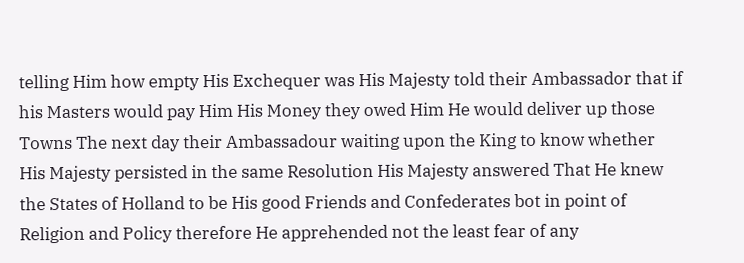telling Him how empty His Exchequer was His Majesty told their Ambassador that if his Masters would pay Him His Money they owed Him He would deliver up those Towns The next day their Ambassadour waiting upon the King to know whether His Majesty persisted in the same Resolution His Majesty answered That He knew the States of Holland to be His good Friends and Confederates bot in point of Religion and Policy therefore He apprehended not the least fear of any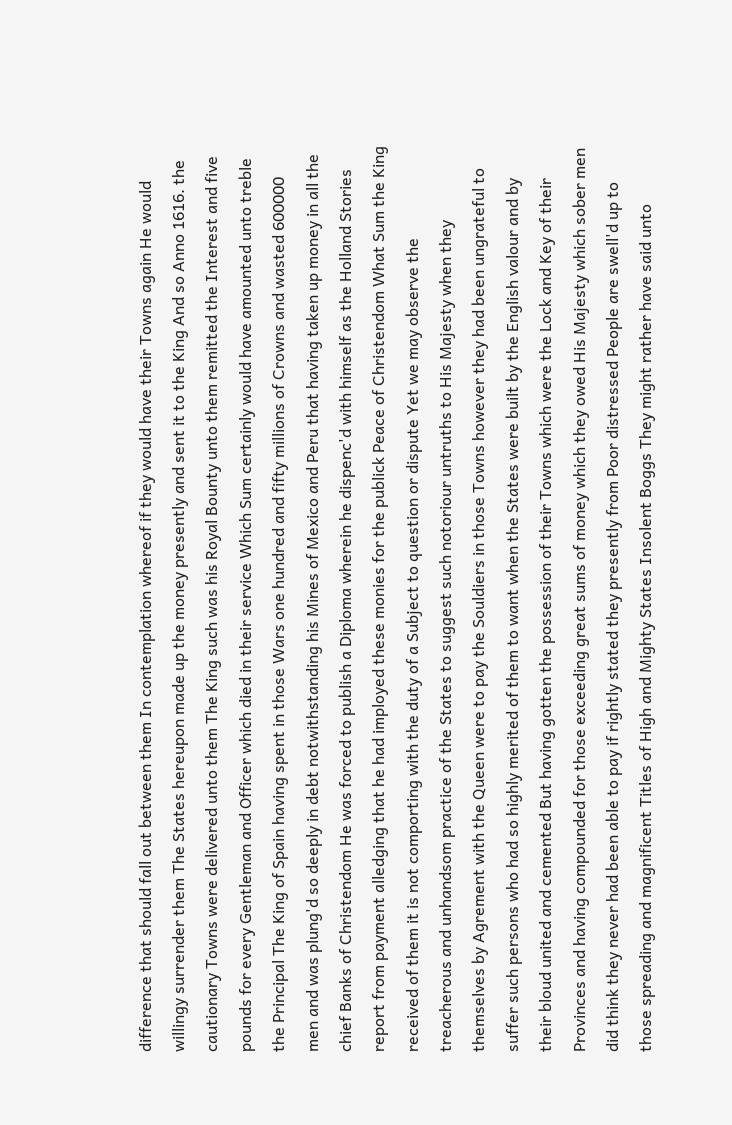difference that should fall out between them In contemplation whereof if they would have their Towns again He would willingy surrender them The States hereupon made up the money presently and sent it to the King And so Anno 1616. the cautionary Towns were delivered unto them The King such was his Royal Bounty unto them remitted the Interest and five pounds for every Gentleman and Officer which died in their service Which Sum certainly would have amounted unto treble the Principal The King of Spain having spent in those Wars one hundred and fifty millions of Crowns and wasted 600000 men and was plung'd so deeply in debt notwithstanding his Mines of Mexico and Peru that having taken up money in all the chief Banks of Christendom He was forced to publish a Diploma wherein he dispenc'd with himself as the Holland Stories report from payment alledging that he had imployed these monies for the publick Peace of Christendom What Sum the King received of them it is not comporting with the duty of a Subject to question or dispute Yet we may observe the treacherous and unhandsom practice of the States to suggest such notoriour untruths to His Majesty when they themselves by Agrement with the Queen were to pay the Souldiers in those Towns however they had been ungrateful to suffer such persons who had so highly merited of them to want when the States were built by the English valour and by their bloud united and cemented But having gotten the possession of their Towns which were the Lock and Key of their Provinces and having compounded for those exceeding great sums of money which they owed His Majesty which sober men did think they never had been able to pay if rightly stated they presently from Poor distressed People are swell'd up to those spreading and magnificent Titles of High and Mighty States Insolent Boggs They might rather have said unto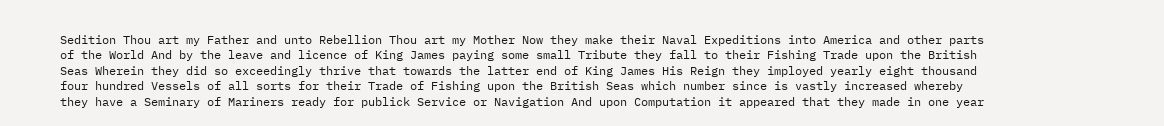Sedition Thou art my Father and unto Rebellion Thou art my Mother Now they make their Naval Expeditions into America and other parts of the World And by the leave and licence of King James paying some small Tribute they fall to their Fishing Trade upon the British Seas Wherein they did so exceedingly thrive that towards the latter end of King James His Reign they imployed yearly eight thousand four hundred Vessels of all sorts for their Trade of Fishing upon the British Seas which number since is vastly increased whereby they have a Seminary of Mariners ready for publick Service or Navigation And upon Computation it appeared that they made in one year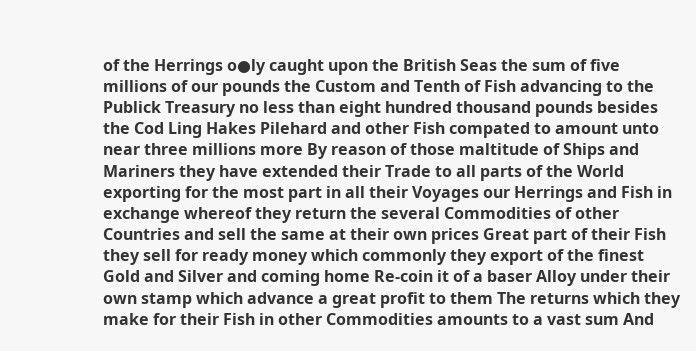of the Herrings o●ly caught upon the British Seas the sum of five millions of our pounds the Custom and Tenth of Fish advancing to the Publick Treasury no less than eight hundred thousand pounds besides the Cod Ling Hakes Pilehard and other Fish compated to amount unto near three millions more By reason of those maltitude of Ships and Mariners they have extended their Trade to all parts of the World exporting for the most part in all their Voyages our Herrings and Fish in exchange whereof they return the several Commodities of other Countries and sell the same at their own prices Great part of their Fish they sell for ready money which commonly they export of the finest Gold and Silver and coming home Re-coin it of a baser Alloy under their own stamp which advance a great profit to them The returns which they make for their Fish in other Commodities amounts to a vast sum And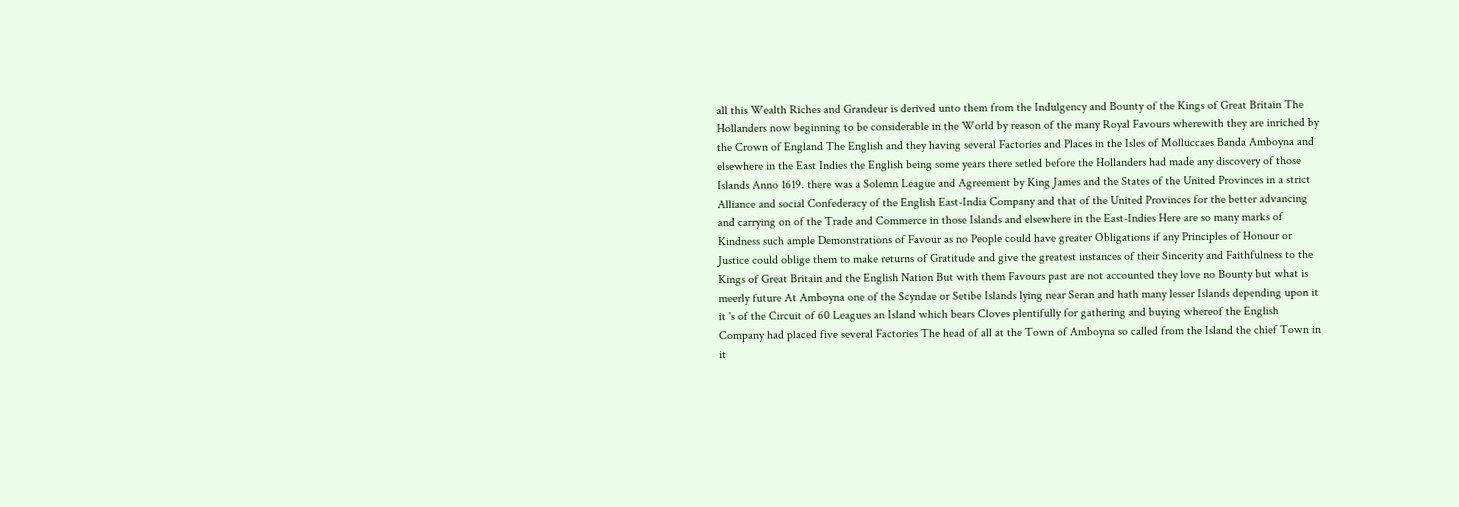all this Wealth Riches and Grandeur is derived unto them from the Indulgency and Bounty of the Kings of Great Britain The Hollanders now beginning to be considerable in the World by reason of the many Royal Favours wherewith they are inriched by the Crown of England The English and they having several Factories and Places in the Isles of Molluccaes Banda Amboyna and elsewhere in the East Indies the English being some years there setled before the Hollanders had made any discovery of those Islands Anno 1619. there was a Solemn League and Agreement by King James and the States of the United Provinces in a strict Alliance and social Confederacy of the English East-India Company and that of the United Provinces for the better advancing and carrying on of the Trade and Commerce in those Islands and elsewhere in the East-Indies Here are so many marks of Kindness such ample Demonstrations of Favour as no People could have greater Obligations if any Principles of Honour or Justice could oblige them to make returns of Gratitude and give the greatest instances of their Sincerity and Faithfulness to the Kings of Great Britain and the English Nation But with them Favours past are not accounted they love no Bounty but what is meerly future At Amboyna one of the Scyndae or Setibe Islands lying near Seran and hath many lesser Islands depending upon it it 's of the Circuit of 60 Leagues an Island which bears Cloves plentifully for gathering and buying whereof the English Company had placed five several Factories The head of all at the Town of Amboyna so called from the Island the chief Town in it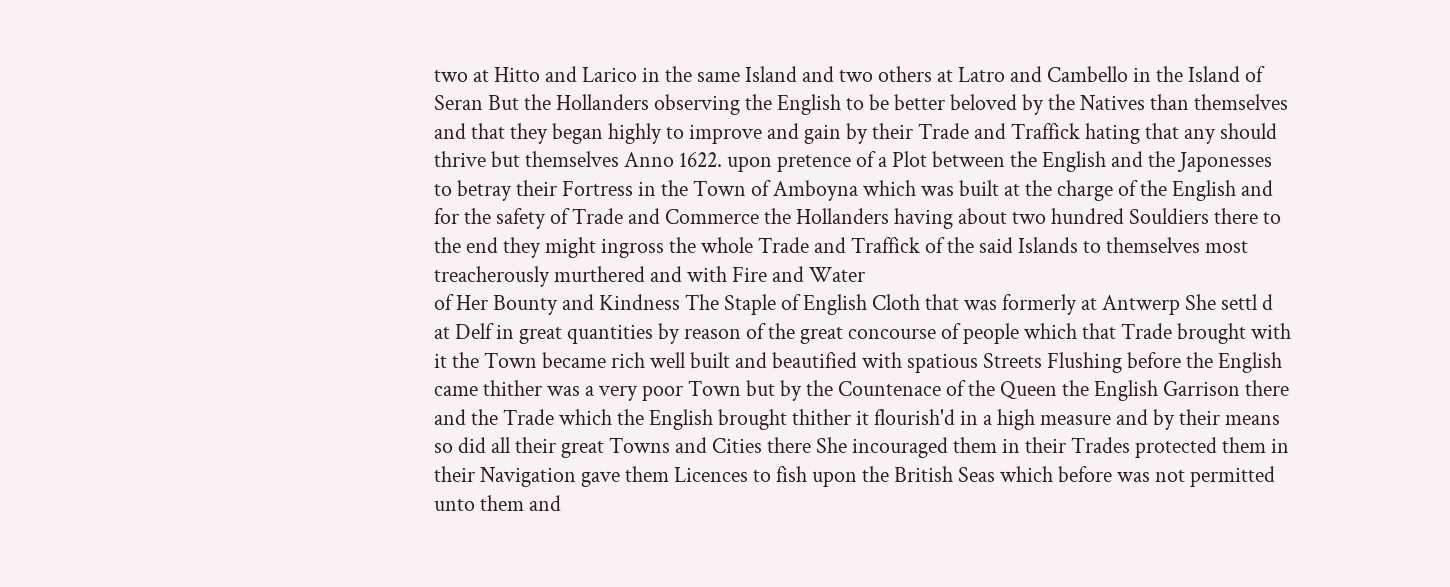two at Hitto and Larico in the same Island and two others at Latro and Cambello in the Island of Seran But the Hollanders observing the English to be better beloved by the Natives than themselves and that they began highly to improve and gain by their Trade and Traffick hating that any should thrive but themselves Anno 1622. upon pretence of a Plot between the English and the Japonesses to betray their Fortress in the Town of Amboyna which was built at the charge of the English and for the safety of Trade and Commerce the Hollanders having about two hundred Souldiers there to the end they might ingross the whole Trade and Traffick of the said Islands to themselves most treacherously murthered and with Fire and Water
of Her Bounty and Kindness The Staple of English Cloth that was formerly at Antwerp She settl d at Delf in great quantities by reason of the great concourse of people which that Trade brought with it the Town became rich well built and beautified with spatious Streets Flushing before the English came thither was a very poor Town but by the Countenace of the Queen the English Garrison there and the Trade which the English brought thither it flourish'd in a high measure and by their means so did all their great Towns and Cities there She incouraged them in their Trades protected them in their Navigation gave them Licences to fish upon the British Seas which before was not permitted unto them and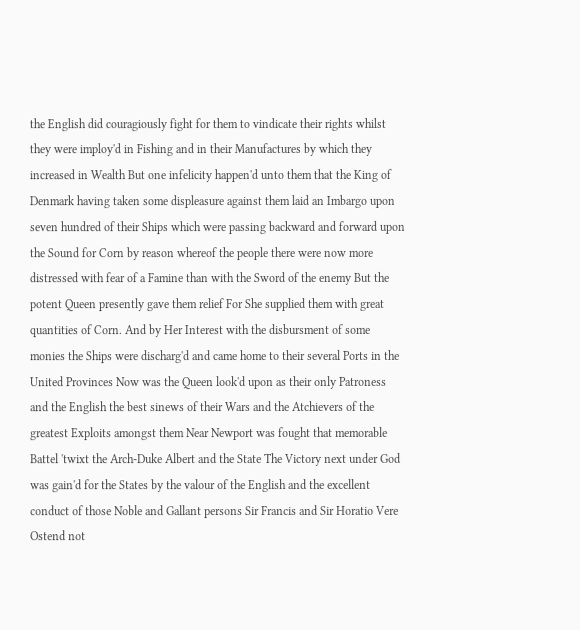the English did couragiously fight for them to vindicate their rights whilst they were imploy'd in Fishing and in their Manufactures by which they increased in Wealth But one infelicity happen'd unto them that the King of Denmark having taken some displeasure against them laid an Imbargo upon seven hundred of their Ships which were passing backward and forward upon the Sound for Corn by reason whereof the people there were now more distressed with fear of a Famine than with the Sword of the enemy But the potent Queen presently gave them relief For She supplied them with great quantities of Corn. And by Her Interest with the disbursment of some monies the Ships were discharg'd and came home to their several Ports in the United Provinces Now was the Queen look'd upon as their only Patroness and the English the best sinews of their Wars and the Atchievers of the greatest Exploits amongst them Near Newport was fought that memorable Battel 'twixt the Arch-Duke Albert and the State The Victory next under God was gain'd for the States by the valour of the English and the excellent conduct of those Noble and Gallant persons Sir Francis and Sir Horatio Vere Ostend not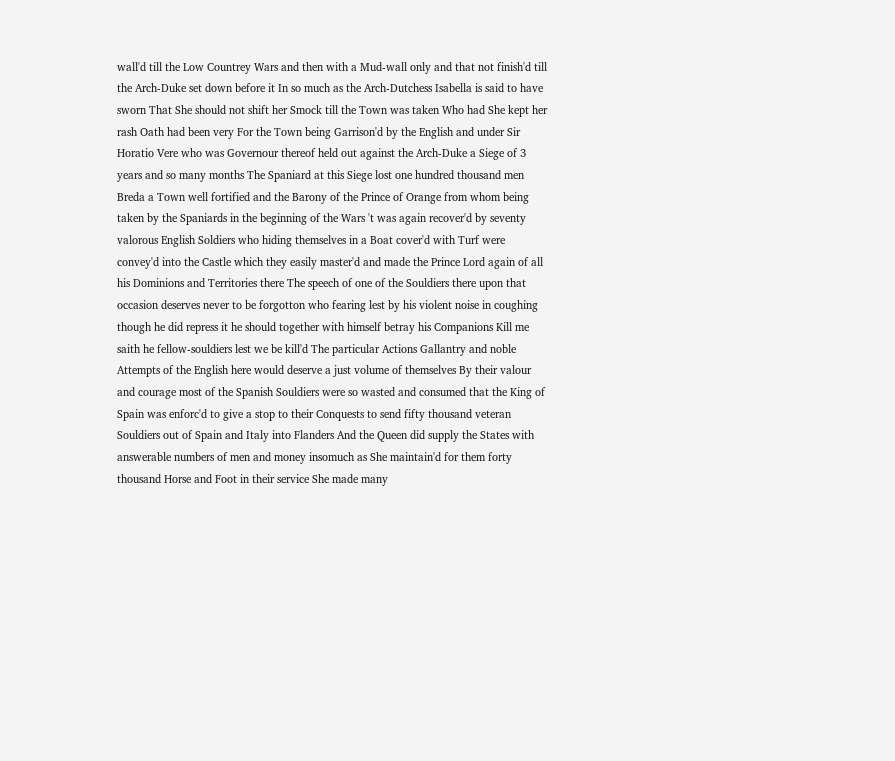wall'd till the Low Countrey Wars and then with a Mud-wall only and that not finish'd till the Arch-Duke set down before it In so much as the Arch-Dutchess Isabella is said to have sworn That She should not shift her Smock till the Town was taken Who had She kept her rash Oath had been very For the Town being Garrison'd by the English and under Sir Horatio Vere who was Governour thereof held out against the Arch-Duke a Siege of 3 years and so many months The Spaniard at this Siege lost one hundred thousand men Breda a Town well fortified and the Barony of the Prince of Orange from whom being taken by the Spaniards in the beginning of the Wars 't was again recover'd by seventy valorous English Soldiers who hiding themselves in a Boat cover'd with Turf were convey'd into the Castle which they easily master'd and made the Prince Lord again of all his Dominions and Territories there The speech of one of the Souldiers there upon that occasion deserves never to be forgotton who fearing lest by his violent noise in coughing though he did repress it he should together with himself betray his Companions Kill me saith he fellow-souldiers lest we be kill'd The particular Actions Gallantry and noble Attempts of the English here would deserve a just volume of themselves By their valour and courage most of the Spanish Souldiers were so wasted and consumed that the King of Spain was enforc'd to give a stop to their Conquests to send fifty thousand veteran Souldiers out of Spain and Italy into Flanders And the Queen did supply the States with answerable numbers of men and money insomuch as She maintain'd for them forty thousand Horse and Foot in their service She made many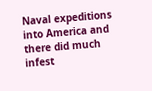Naval expeditions into America and there did much infest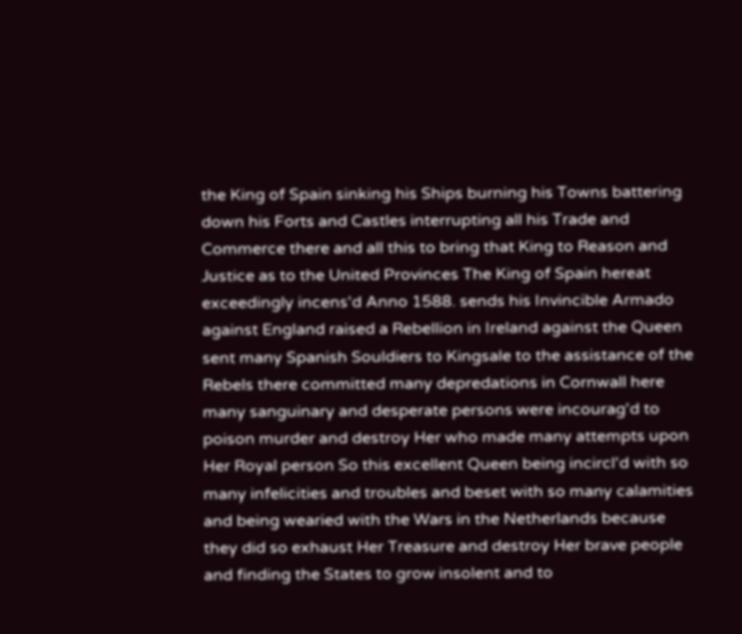the King of Spain sinking his Ships burning his Towns battering down his Forts and Castles interrupting all his Trade and Commerce there and all this to bring that King to Reason and Justice as to the United Provinces The King of Spain hereat exceedingly incens'd Anno 1588. sends his Invincible Armado against England raised a Rebellion in Ireland against the Queen sent many Spanish Souldiers to Kingsale to the assistance of the Rebels there committed many depredations in Cornwall here many sanguinary and desperate persons were incourag'd to poison murder and destroy Her who made many attempts upon Her Royal person So this excellent Queen being incircl'd with so many infelicities and troubles and beset with so many calamities and being wearied with the Wars in the Netherlands because they did so exhaust Her Treasure and destroy Her brave people and finding the States to grow insolent and to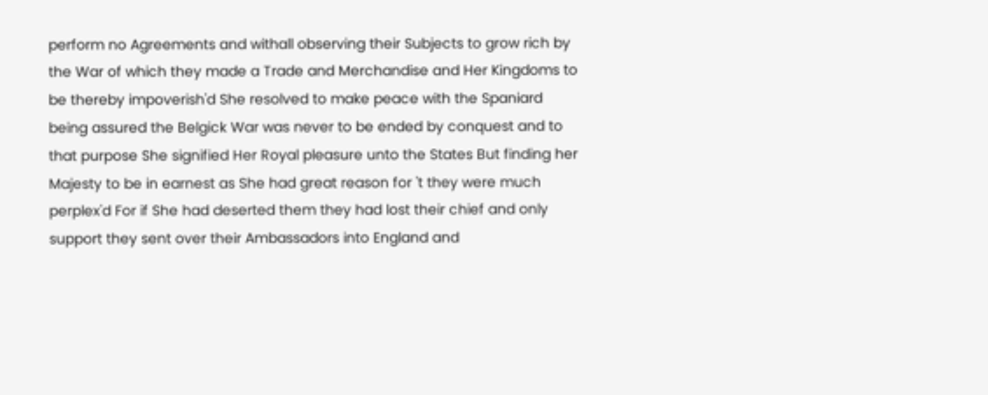perform no Agreements and withall observing their Subjects to grow rich by the War of which they made a Trade and Merchandise and Her Kingdoms to be thereby impoverish'd She resolved to make peace with the Spaniard being assured the Belgick War was never to be ended by conquest and to that purpose She signified Her Royal pleasure unto the States But finding her Majesty to be in earnest as She had great reason for 't they were much perplex'd For if She had deserted them they had lost their chief and only support they sent over their Ambassadors into England and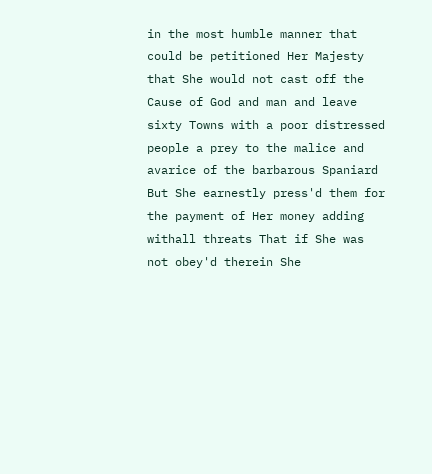in the most humble manner that could be petitioned Her Majesty that She would not cast off the Cause of God and man and leave sixty Towns with a poor distressed people a prey to the malice and avarice of the barbarous Spaniard But She earnestly press'd them for the payment of Her money adding withall threats That if She was not obey'd therein She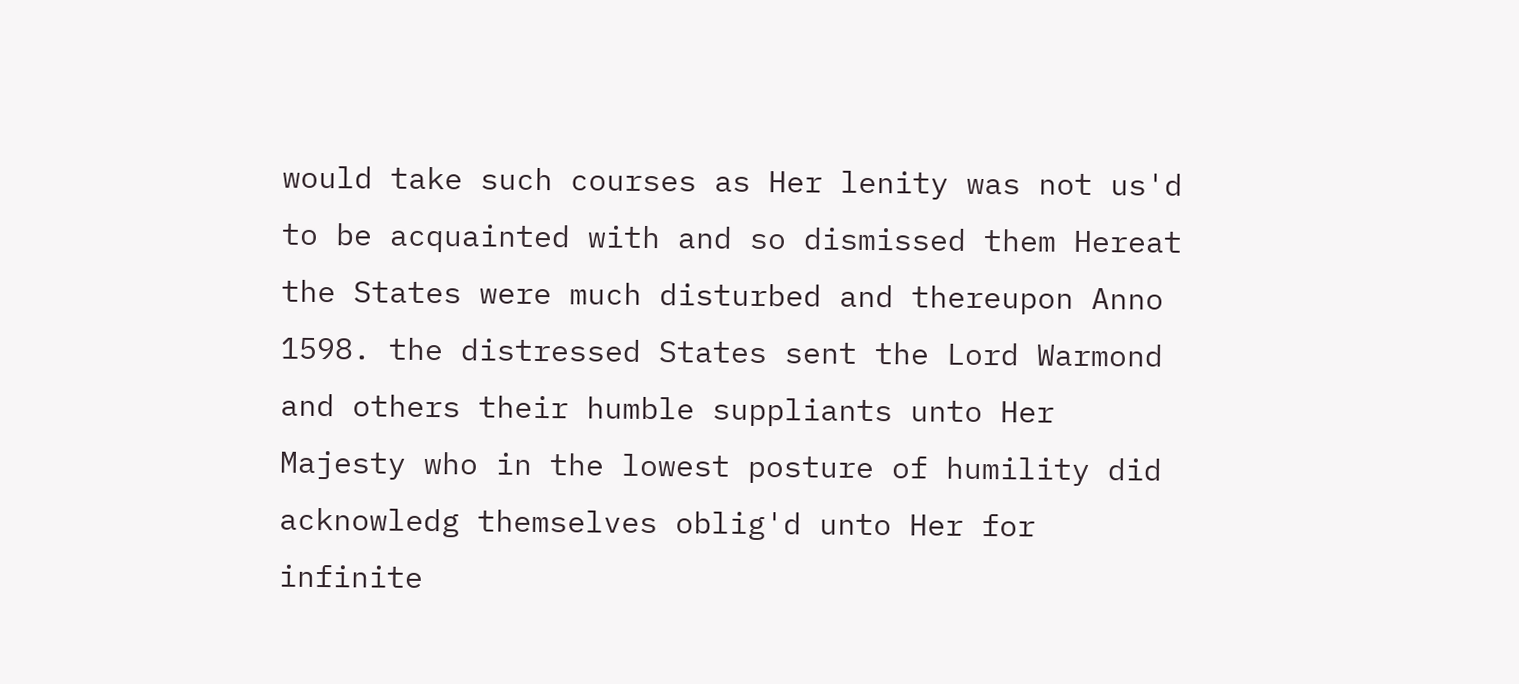would take such courses as Her lenity was not us'd to be acquainted with and so dismissed them Hereat the States were much disturbed and thereupon Anno 1598. the distressed States sent the Lord Warmond and others their humble suppliants unto Her Majesty who in the lowest posture of humility did acknowledg themselves oblig'd unto Her for infinite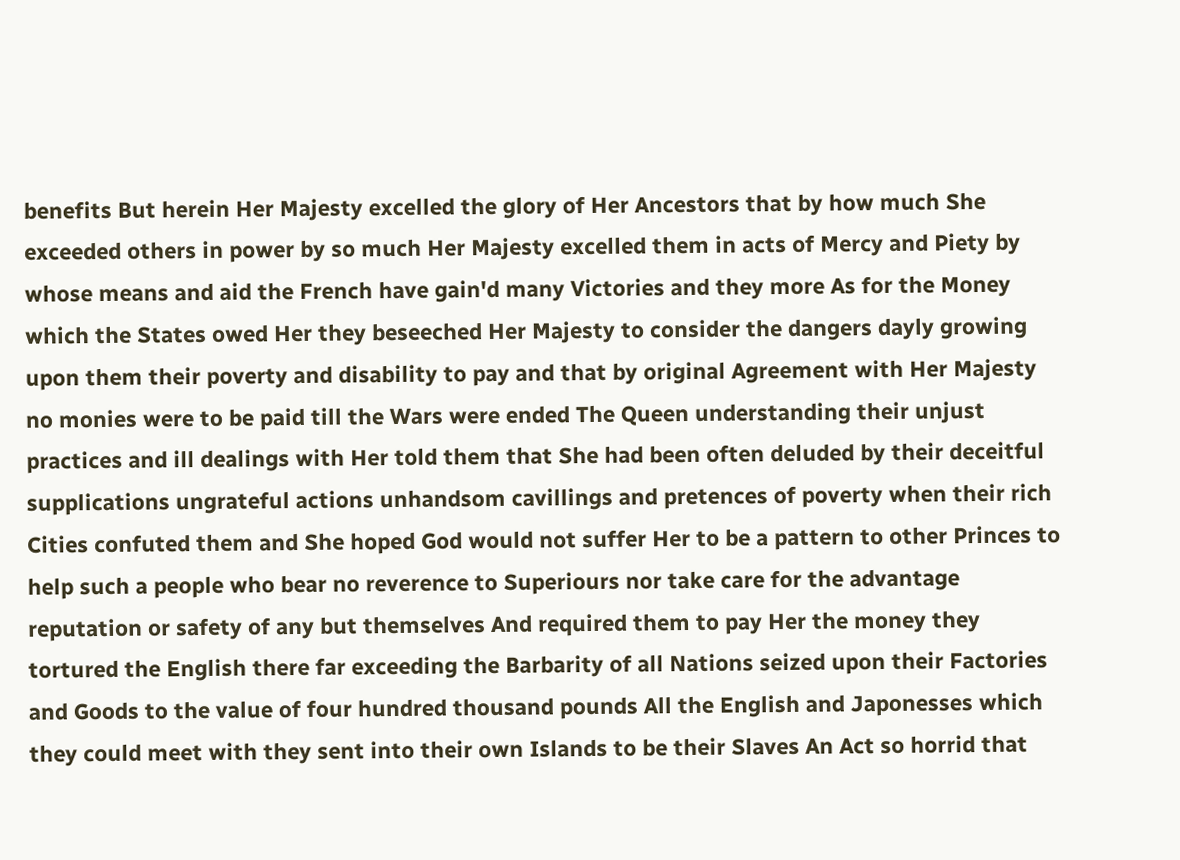benefits But herein Her Majesty excelled the glory of Her Ancestors that by how much She exceeded others in power by so much Her Majesty excelled them in acts of Mercy and Piety by whose means and aid the French have gain'd many Victories and they more As for the Money which the States owed Her they beseeched Her Majesty to consider the dangers dayly growing upon them their poverty and disability to pay and that by original Agreement with Her Majesty no monies were to be paid till the Wars were ended The Queen understanding their unjust practices and ill dealings with Her told them that She had been often deluded by their deceitful supplications ungrateful actions unhandsom cavillings and pretences of poverty when their rich Cities confuted them and She hoped God would not suffer Her to be a pattern to other Princes to help such a people who bear no reverence to Superiours nor take care for the advantage reputation or safety of any but themselves And required them to pay Her the money they
tortured the English there far exceeding the Barbarity of all Nations seized upon their Factories and Goods to the value of four hundred thousand pounds All the English and Japonesses which they could meet with they sent into their own Islands to be their Slaves An Act so horrid that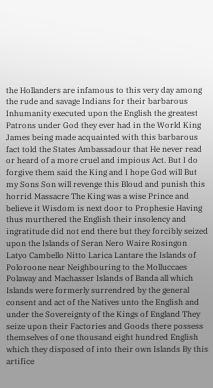the Hollanders are infamous to this very day among the rude and savage Indians for their barbarous Inhumanity executed upon the English the greatest Patrons under God they ever had in the World King James being made acquainted with this barbarous fact told the States Ambassadour that He never read or heard of a more cruel and impious Act. But I do forgive them said the King and I hope God will But my Sons Son will revenge this Bloud and punish this horrid Massacre The King was a wise Prince and believe it Wisdom is next door to Prophesie Having thus murthered the English their insolency and ingratitude did not end there but they forcibly seized upon the Islands of Seran Nero Waire Rosingon Latyo Cambello Nitto Larica Lantare the Islands of Poloroone near Neighbouring to the Molluccaes Polaway and Machasser Islands of Banda all which Islands were formerly surrendred by the general consent and act of the Natives unto the English and under the Sovereignty of the Kings of England They seize upon their Factories and Goods there possess themselves of one thousand eight hundred English which they disposed of into their own Islands By this artifice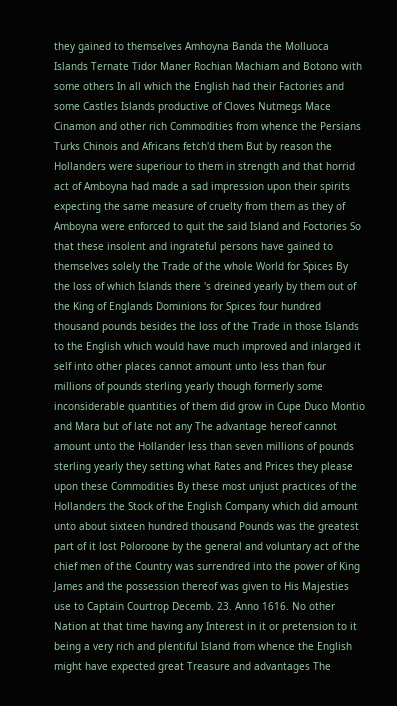they gained to themselves Amhoyna Banda the Molluoca Islands Ternate Tidor Maner Rochian Machiam and Botono with some others In all which the English had their Factories and some Castles Islands productive of Cloves Nutmegs Mace Cinamon and other rich Commodities from whence the Persians Turks Chinois and Africans fetch'd them But by reason the Hollanders were superiour to them in strength and that horrid act of Amboyna had made a sad impression upon their spirits expecting the same measure of cruelty from them as they of Amboyna were enforced to quit the said Island and Foctories So that these insolent and ingrateful persons have gained to themselves solely the Trade of the whole World for Spices By the loss of which Islands there 's dreined yearly by them out of the King of Englands Dominions for Spices four hundred thousand pounds besides the loss of the Trade in those Islands to the English which would have much improved and inlarged it self into other places cannot amount unto less than four millions of pounds sterling yearly though formerly some inconsiderable quantities of them did grow in Cupe Duco Montio and Mara but of late not any The advantage hereof cannot amount unto the Hollander less than seven millions of pounds sterling yearly they setting what Rates and Prices they please upon these Commodities By these most unjust practices of the Hollanders the Stock of the English Company which did amount unto about sixteen hundred thousand Pounds was the greatest part of it lost Poloroone by the general and voluntary act of the chief men of the Country was surrendred into the power of King James and the possession thereof was given to His Majesties use to Captain Courtrop Decemb. 23. Anno 1616. No other Nation at that time having any Interest in it or pretension to it being a very rich and plentiful Island from whence the English might have expected great Treasure and advantages The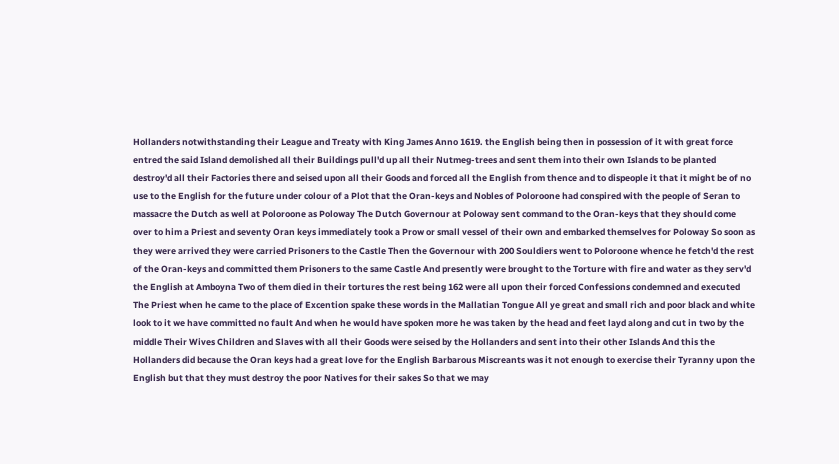Hollanders notwithstanding their League and Treaty with King James Anno 1619. the English being then in possession of it with great force entred the said Island demolished all their Buildings pull'd up all their Nutmeg-trees and sent them into their own Islands to be planted destroy'd all their Factories there and seised upon all their Goods and forced all the English from thence and to dispeople it that it might be of no use to the English for the future under colour of a Plot that the Oran-keys and Nobles of Poloroone had conspired with the people of Seran to massacre the Dutch as well at Poloroone as Poloway The Dutch Governour at Poloway sent command to the Oran-keys that they should come over to him a Priest and seventy Oran keys immediately took a Prow or small vessel of their own and embarked themselves for Poloway So soon as they were arrived they were carried Prisoners to the Castle Then the Governour with 200 Souldiers went to Poloroone whence he fetch'd the rest of the Oran-keys and committed them Prisoners to the same Castle And presently were brought to the Torture with fire and water as they serv'd the English at Amboyna Two of them died in their tortures the rest being 162 were all upon their forced Confessions condemned and executed The Priest when he came to the place of Excention spake these words in the Mallatian Tongue All ye great and small rich and poor black and white look to it we have committed no fault And when he would have spoken more he was taken by the head and feet layd along and cut in two by the middle Their Wives Children and Slaves with all their Goods were seised by the Hollanders and sent into their other Islands And this the Hollanders did because the Oran keys had a great love for the English Barbarous Miscreants was it not enough to exercise their Tyranny upon the English but that they must destroy the poor Natives for their sakes So that we may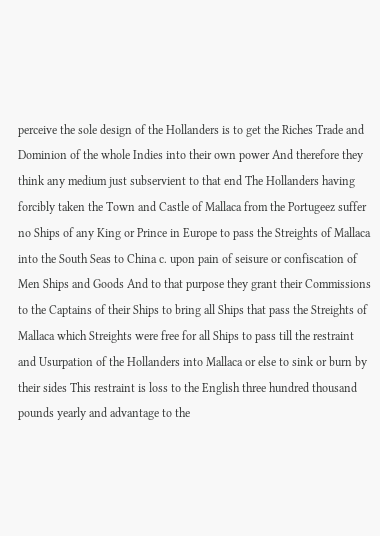perceive the sole design of the Hollanders is to get the Riches Trade and Dominion of the whole Indies into their own power And therefore they think any medium just subservient to that end The Hollanders having forcibly taken the Town and Castle of Mallaca from the Portugeez suffer no Ships of any King or Prince in Europe to pass the Streights of Mallaca into the South Seas to China c. upon pain of seisure or confiscation of Men Ships and Goods And to that purpose they grant their Commissions to the Captains of their Ships to bring all Ships that pass the Streights of Mallaca which Streights were free for all Ships to pass till the restraint and Usurpation of the Hollanders into Mallaca or else to sink or burn by their sides This restraint is loss to the English three hundred thousand pounds yearly and advantage to the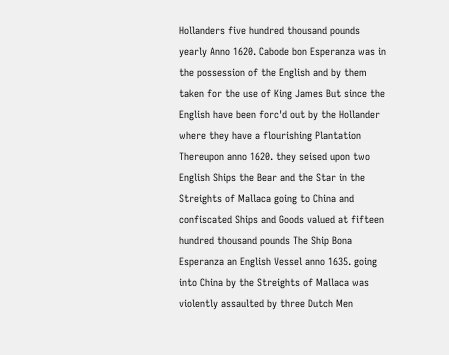Hollanders five hundred thousand pounds yearly Anno 1620. Cabode bon Esperanza was in the possession of the English and by them taken for the use of King James But since the English have been forc'd out by the Hollander where they have a flourishing Plantation Thereupon anno 1620. they seised upon two English Ships the Bear and the Star in the Streights of Mallaca going to China and confiscated Ships and Goods valued at fifteen hundred thousand pounds The Ship Bona Esperanza an English Vessel anno 1635. going into China by the Streights of Mallaca was violently assaulted by three Dutch Men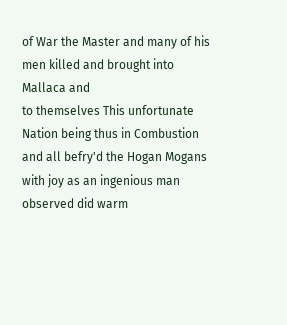of War the Master and many of his men killed and brought into Mallaca and
to themselves This unfortunate Nation being thus in Combustion and all befry'd the Hogan Mogans with joy as an ingenious man observed did warm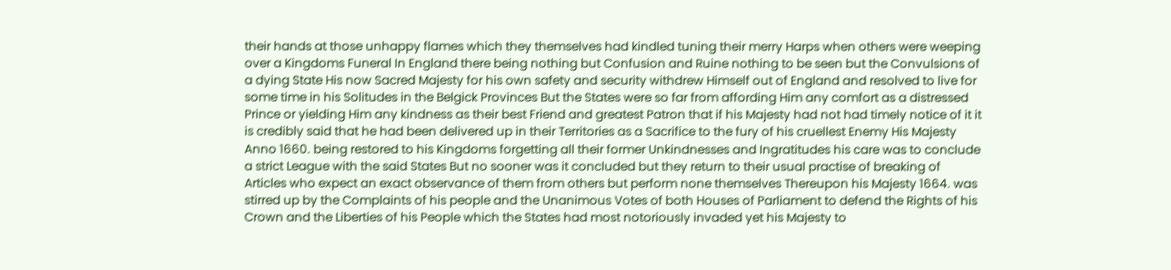their hands at those unhappy flames which they themselves had kindled tuning their merry Harps when others were weeping over a Kingdoms Funeral In England there being nothing but Confusion and Ruine nothing to be seen but the Convulsions of a dying State His now Sacred Majesty for his own safety and security withdrew Himself out of England and resolved to live for some time in his Solitudes in the Belgick Provinces But the States were so far from affording Him any comfort as a distressed Prince or yielding Him any kindness as their best Friend and greatest Patron that if his Majesty had not had timely notice of it it is credibly said that he had been delivered up in their Territories as a Sacrifice to the fury of his cruellest Enemy His Majesty Anno 1660. being restored to his Kingdoms forgetting all their former Unkindnesses and Ingratitudes his care was to conclude a strict League with the said States But no sooner was it concluded but they return to their usual practise of breaking of Articles who expect an exact observance of them from others but perform none themselves Thereupon his Majesty 1664. was stirred up by the Complaints of his people and the Unanimous Votes of both Houses of Parliament to defend the Rights of his Crown and the Liberties of his People which the States had most notoriously invaded yet his Majesty to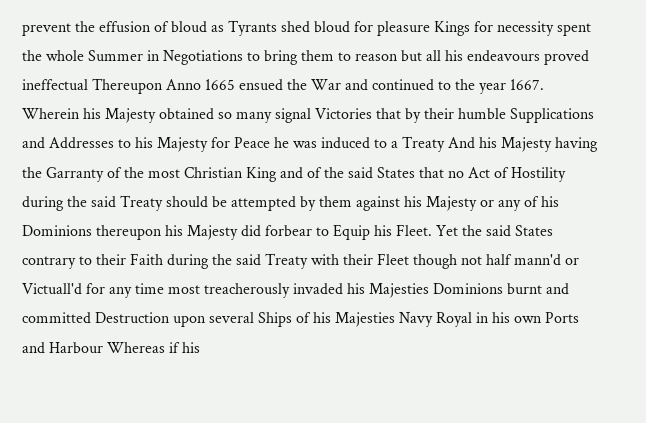prevent the effusion of bloud as Tyrants shed bloud for pleasure Kings for necessity spent the whole Summer in Negotiations to bring them to reason but all his endeavours proved ineffectual Thereupon Anno 1665 ensued the War and continued to the year 1667. Wherein his Majesty obtained so many signal Victories that by their humble Supplications and Addresses to his Majesty for Peace he was induced to a Treaty And his Majesty having the Garranty of the most Christian King and of the said States that no Act of Hostility during the said Treaty should be attempted by them against his Majesty or any of his Dominions thereupon his Majesty did forbear to Equip his Fleet. Yet the said States contrary to their Faith during the said Treaty with their Fleet though not half mann'd or Victuall'd for any time most treacherously invaded his Majesties Dominions burnt and committed Destruction upon several Ships of his Majesties Navy Royal in his own Ports and Harbour Whereas if his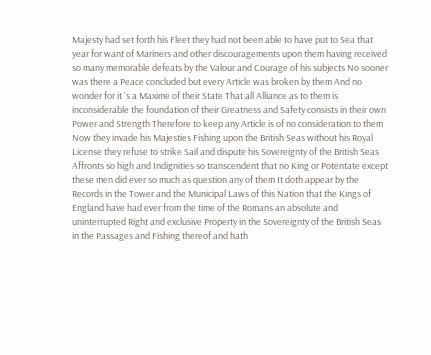Majesty had set forth his Fleet they had not been able to have put to Sea that year for want of Mariners and other discouragements upon them having received so many memorable defeats by the Valour and Courage of his subjects No sooner was there a Peace concluded but every Article was broken by them And no wonder for it 's a Maxime of their State That all Alliance as to them is inconsiderable the foundation of their Greatness and Safety consists in their own Power and Strength Therefore to keep any Article is of no consideration to them Now they invade his Majesties Fishing upon the British Seas without his Royal License they refuse to strike Sail and dispute his Sovereignty of the British Seas Affronts so high and Indignities so transcendent that no King or Potentate except these men did ever so much as question any of them It doth appear by the Records in the Tower and the Municipal Laws of this Nation that the Kings of England have had ever from the time of the Romans an absolute and uninterrupted Right and exclusive Property in the Sovereignty of the British Seas in the Passages and Fishing thereof and hath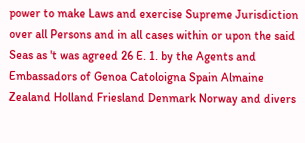power to make Laws and exercise Supreme Jurisdiction over all Persons and in all cases within or upon the said Seas as 't was agreed 26 E. 1. by the Agents and Embassadors of Genoa Catoloigna Spain Almaine Zealand Holland Friesland Denmark Norway and divers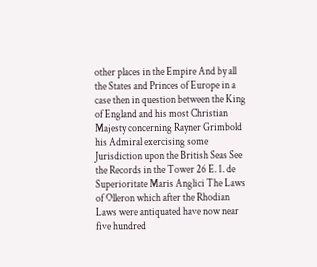other places in the Empire And by all the States and Princes of Europe in a case then in question between the King of England and his most Christian Majesty concerning Rayner Grimbold his Admiral exercising some Jurisdiction upon the British Seas See the Records in the Tower 26 E. 1. de Superioritate Maris Anglici The Laws of Olleron which after the Rhodian Laws were antiquated have now near five hundred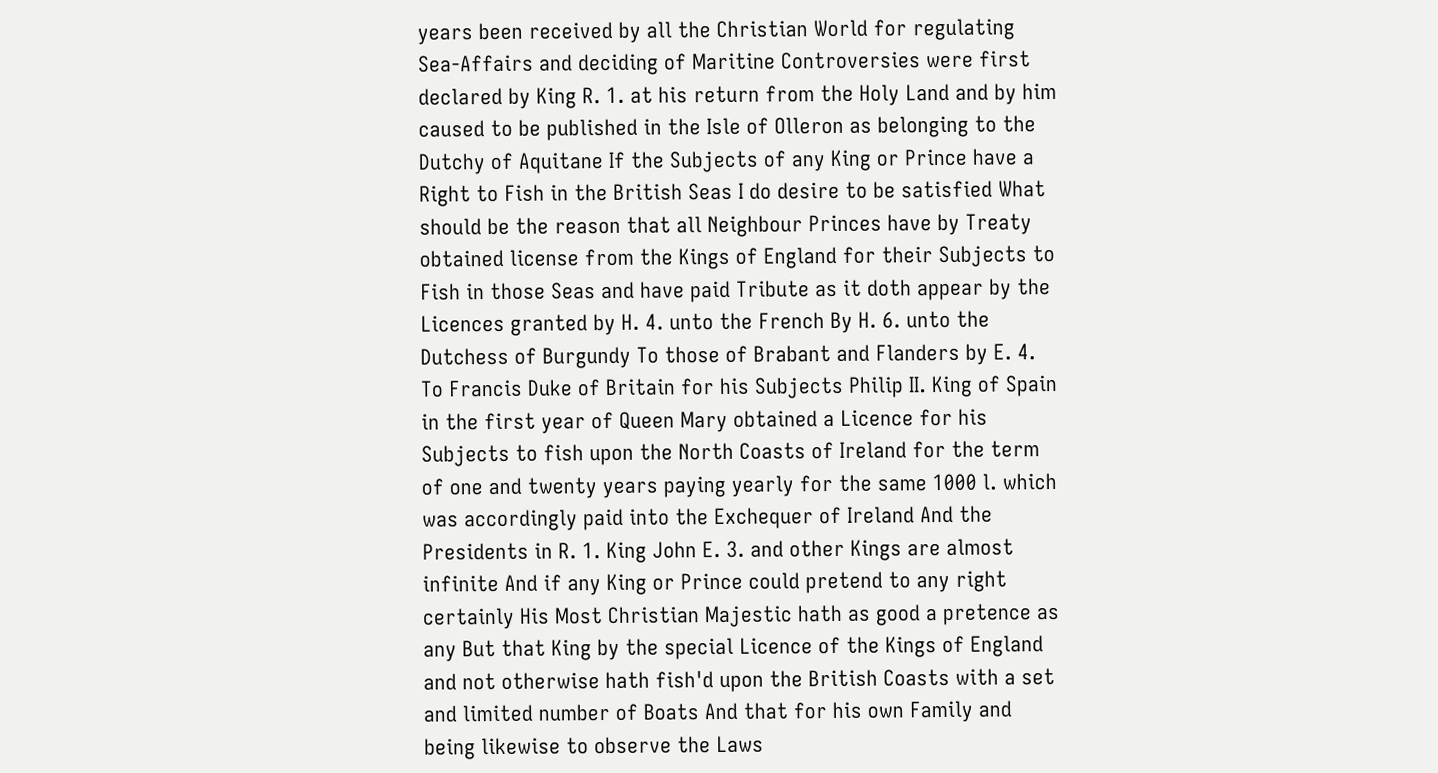years been received by all the Christian World for regulating Sea-Affairs and deciding of Maritine Controversies were first declared by King R. 1. at his return from the Holy Land and by him caused to be published in the Isle of Olleron as belonging to the Dutchy of Aquitane If the Subjects of any King or Prince have a Right to Fish in the British Seas I do desire to be satisfied What should be the reason that all Neighbour Princes have by Treaty obtained license from the Kings of England for their Subjects to Fish in those Seas and have paid Tribute as it doth appear by the Licences granted by H. 4. unto the French By H. 6. unto the Dutchess of Burgundy To those of Brabant and Flanders by E. 4. To Francis Duke of Britain for his Subjects Philip II. King of Spain in the first year of Queen Mary obtained a Licence for his Subjects to fish upon the North Coasts of Ireland for the term of one and twenty years paying yearly for the same 1000 l. which was accordingly paid into the Exchequer of Ireland And the Presidents in R. 1. King John E. 3. and other Kings are almost infinite And if any King or Prince could pretend to any right certainly His Most Christian Majestic hath as good a pretence as any But that King by the special Licence of the Kings of England and not otherwise hath fish'd upon the British Coasts with a set and limited number of Boats And that for his own Family and being likewise to observe the Laws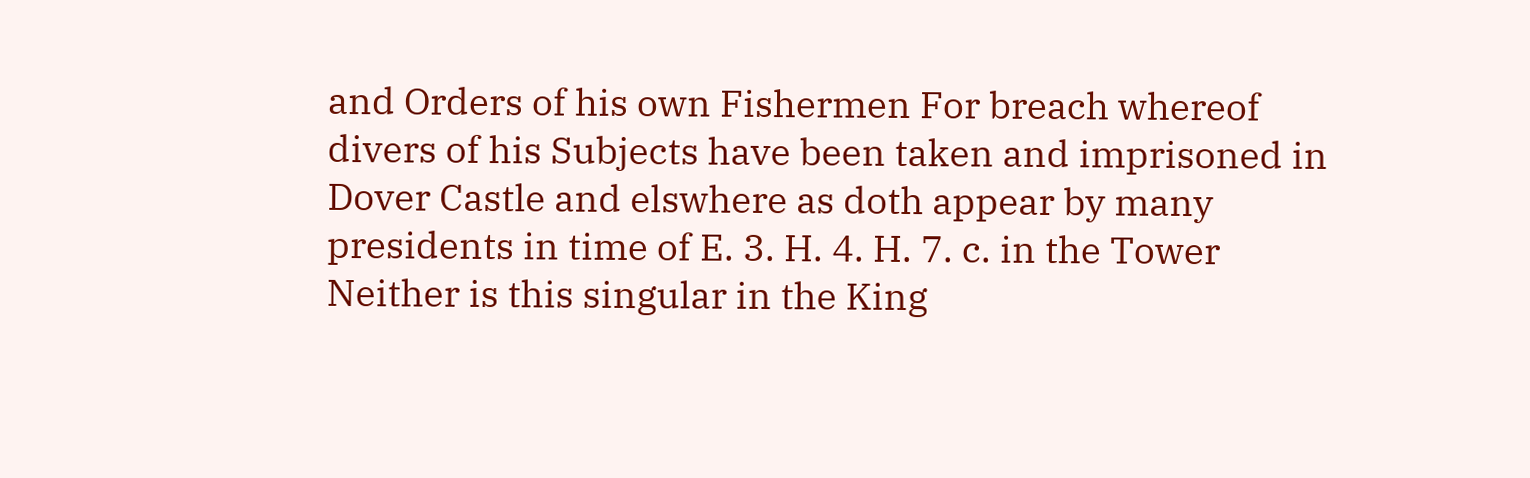and Orders of his own Fishermen For breach whereof divers of his Subjects have been taken and imprisoned in Dover Castle and elswhere as doth appear by many presidents in time of E. 3. H. 4. H. 7. c. in the Tower Neither is this singular in the King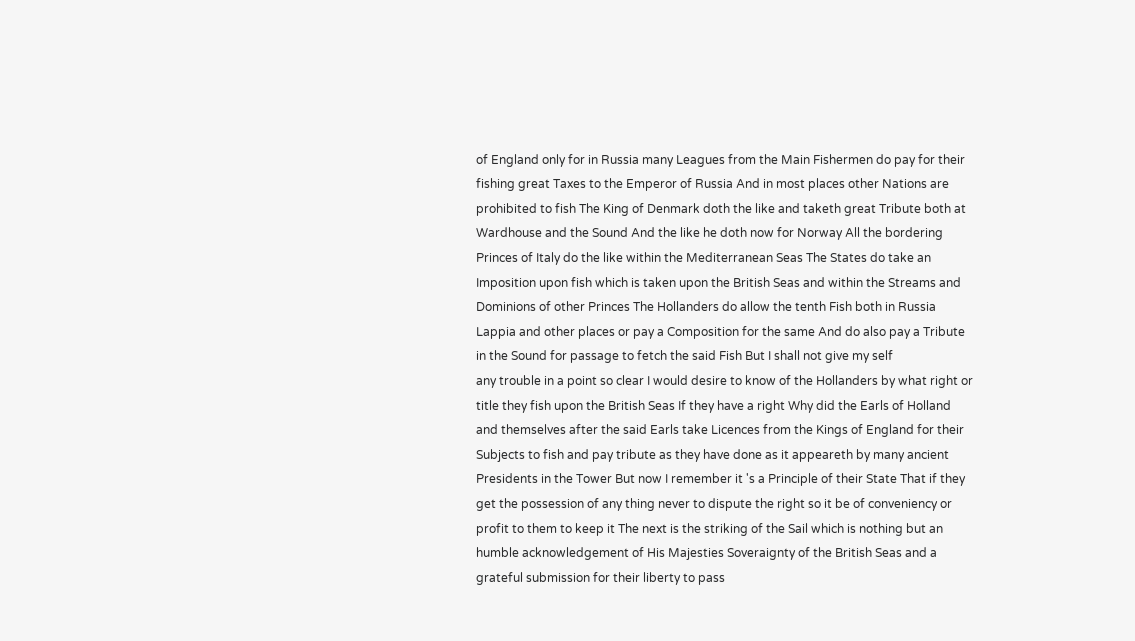of England only for in Russia many Leagues from the Main Fishermen do pay for their fishing great Taxes to the Emperor of Russia And in most places other Nations are prohibited to fish The King of Denmark doth the like and taketh great Tribute both at Wardhouse and the Sound And the like he doth now for Norway All the bordering Princes of Italy do the like within the Mediterranean Seas The States do take an Imposition upon fish which is taken upon the British Seas and within the Streams and Dominions of other Princes The Hollanders do allow the tenth Fish both in Russia Lappia and other places or pay a Composition for the same And do also pay a Tribute in the Sound for passage to fetch the said Fish But I shall not give my self
any trouble in a point so clear I would desire to know of the Hollanders by what right or title they fish upon the British Seas If they have a right Why did the Earls of Holland and themselves after the said Earls take Licences from the Kings of England for their Subjects to fish and pay tribute as they have done as it appeareth by many ancient Presidents in the Tower But now I remember it 's a Principle of their State That if they get the possession of any thing never to dispute the right so it be of conveniency or profit to them to keep it The next is the striking of the Sail which is nothing but an humble acknowledgement of His Majesties Soveraignty of the British Seas and a grateful submission for their liberty to pass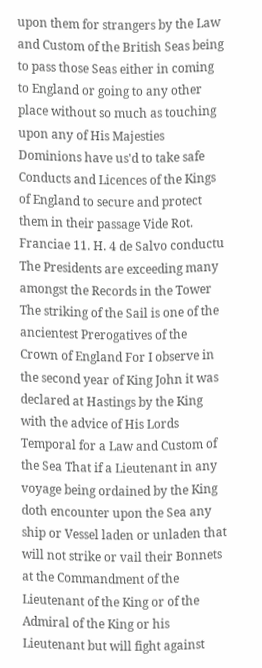upon them for strangers by the Law and Custom of the British Seas being to pass those Seas either in coming to England or going to any other place without so much as touching upon any of His Majesties Dominions have us'd to take safe Conducts and Licences of the Kings of England to secure and protect them in their passage Vide Rot. Franciae 11. H. 4 de Salvo conductu The Presidents are exceeding many amongst the Records in the Tower The striking of the Sail is one of the ancientest Prerogatives of the Crown of England For I observe in the second year of King John it was declared at Hastings by the King with the advice of His Lords Temporal for a Law and Custom of the Sea That if a Lieutenant in any voyage being ordained by the King doth encounter upon the Sea any ship or Vessel laden or unladen that will not strike or vail their Bonnets at the Commandment of the Lieutenant of the King or of the Admiral of the King or his Lieutenant but will fight against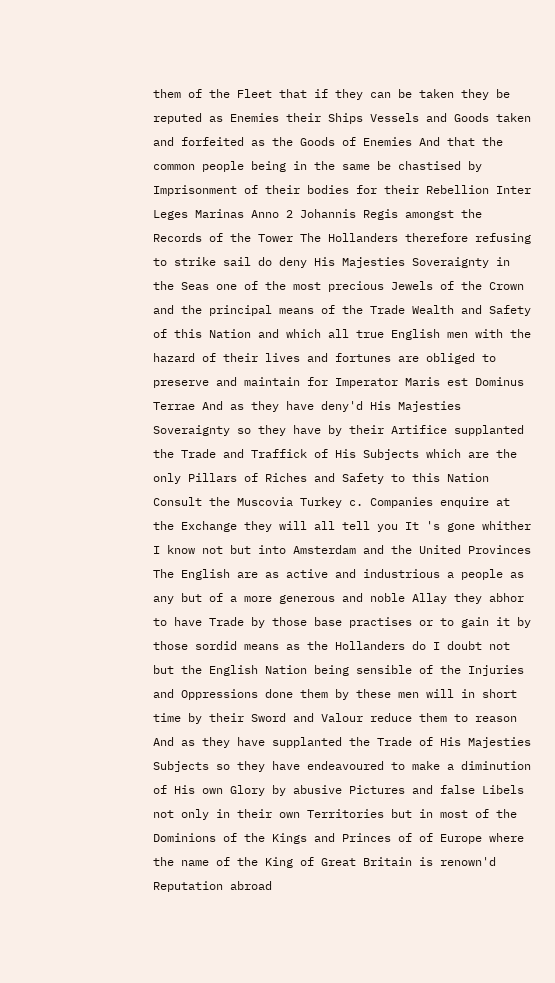them of the Fleet that if they can be taken they be reputed as Enemies their Ships Vessels and Goods taken and forfeited as the Goods of Enemies And that the common people being in the same be chastised by Imprisonment of their bodies for their Rebellion Inter Leges Marinas Anno 2 Johannis Regis amongst the Records of the Tower The Hollanders therefore refusing to strike sail do deny His Majesties Soveraignty in the Seas one of the most precious Jewels of the Crown and the principal means of the Trade Wealth and Safety of this Nation and which all true English men with the hazard of their lives and fortunes are obliged to preserve and maintain for Imperator Maris est Dominus Terrae And as they have deny'd His Majesties Soveraignty so they have by their Artifice supplanted the Trade and Traffick of His Subjects which are the only Pillars of Riches and Safety to this Nation Consult the Muscovia Turkey c. Companies enquire at the Exchange they will all tell you It 's gone whither I know not but into Amsterdam and the United Provinces The English are as active and industrious a people as any but of a more generous and noble Allay they abhor to have Trade by those base practises or to gain it by those sordid means as the Hollanders do I doubt not but the English Nation being sensible of the Injuries and Oppressions done them by these men will in short time by their Sword and Valour reduce them to reason And as they have supplanted the Trade of His Majesties Subjects so they have endeavoured to make a diminution of His own Glory by abusive Pictures and false Libels not only in their own Territories but in most of the Dominions of the Kings and Princes of of Europe where the name of the King of Great Britain is renown'd Reputation abroad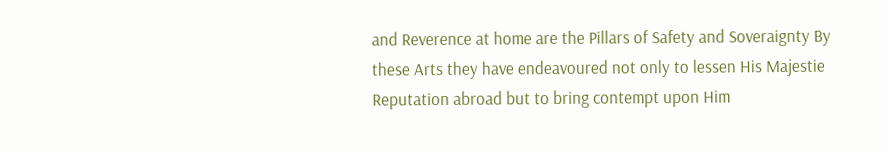and Reverence at home are the Pillars of Safety and Soveraignty By these Arts they have endeavoured not only to lessen His Majestie Reputation abroad but to bring contempt upon Him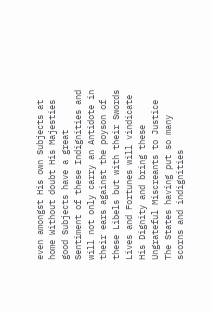even amongst His own Subjects at home Without doubt His Majesties good Subjects have a great Sentiment of these Indignities and will not only carry an Antidote in their ears against the poyson of these Libels but with their Swords Lives and Fortunes will vindicate His Dignity and bring these Ungrateful Miscreants to Justice The States having put so many scorns and indignities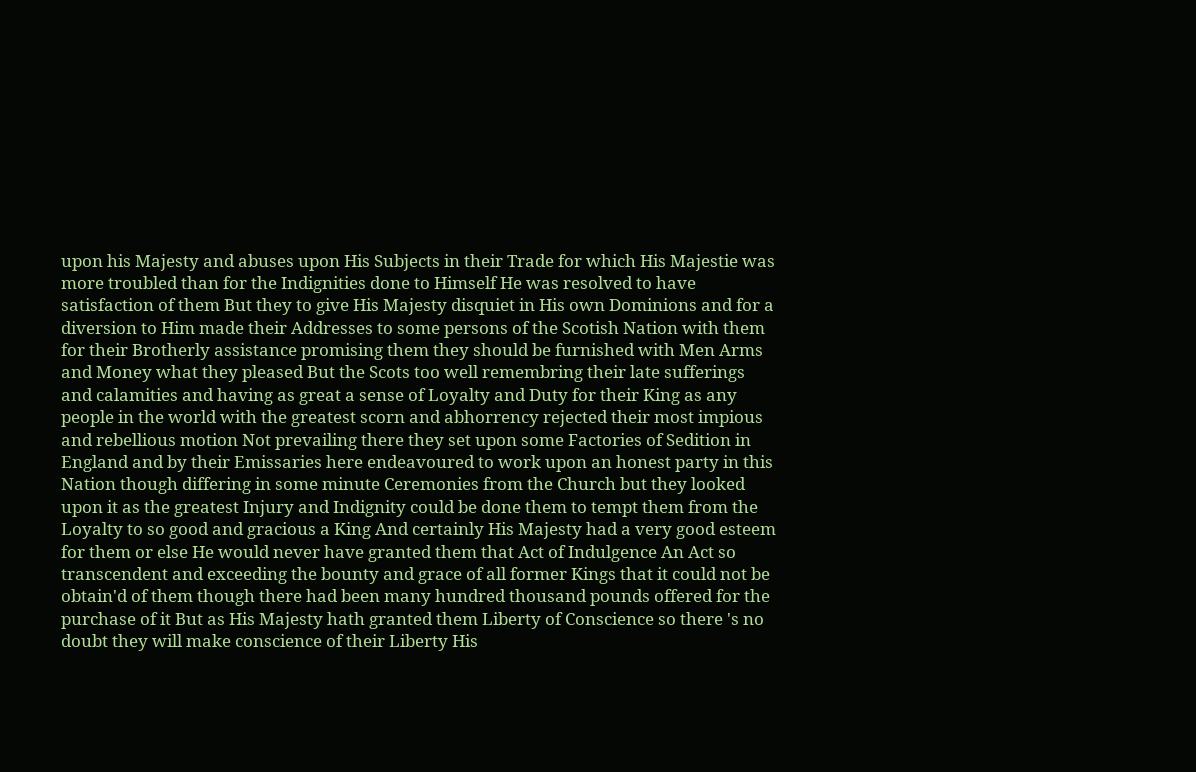upon his Majesty and abuses upon His Subjects in their Trade for which His Majestie was more troubled than for the Indignities done to Himself He was resolved to have satisfaction of them But they to give His Majesty disquiet in His own Dominions and for a diversion to Him made their Addresses to some persons of the Scotish Nation with them for their Brotherly assistance promising them they should be furnished with Men Arms and Money what they pleased But the Scots too well remembring their late sufferings and calamities and having as great a sense of Loyalty and Duty for their King as any people in the world with the greatest scorn and abhorrency rejected their most impious and rebellious motion Not prevailing there they set upon some Factories of Sedition in England and by their Emissaries here endeavoured to work upon an honest party in this Nation though differing in some minute Ceremonies from the Church but they looked upon it as the greatest Injury and Indignity could be done them to tempt them from the Loyalty to so good and gracious a King And certainly His Majesty had a very good esteem for them or else He would never have granted them that Act of Indulgence An Act so transcendent and exceeding the bounty and grace of all former Kings that it could not be obtain'd of them though there had been many hundred thousand pounds offered for the purchase of it But as His Majesty hath granted them Liberty of Conscience so there 's no doubt they will make conscience of their Liberty His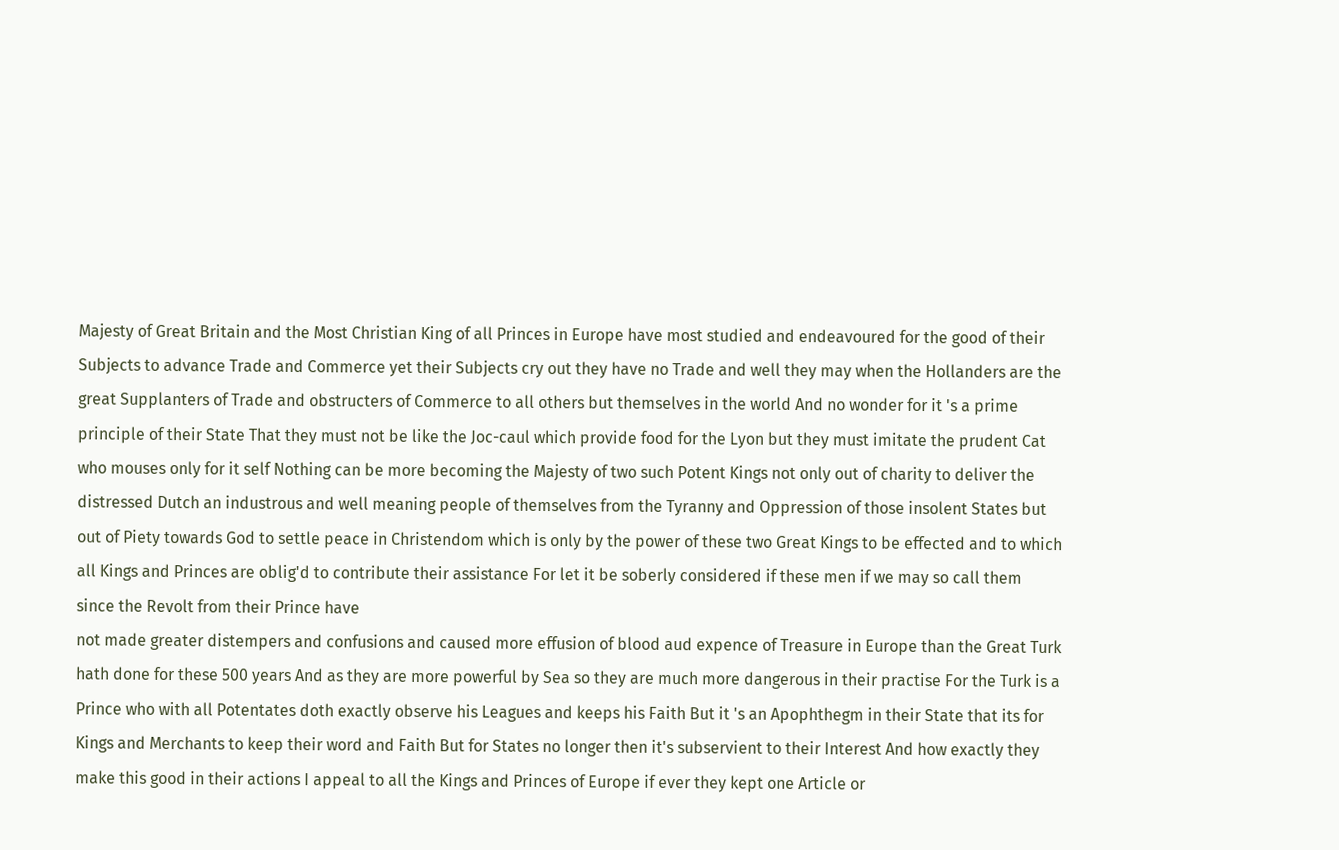Majesty of Great Britain and the Most Christian King of all Princes in Europe have most studied and endeavoured for the good of their Subjects to advance Trade and Commerce yet their Subjects cry out they have no Trade and well they may when the Hollanders are the great Supplanters of Trade and obstructers of Commerce to all others but themselves in the world And no wonder for it 's a prime principle of their State That they must not be like the Joc-caul which provide food for the Lyon but they must imitate the prudent Cat who mouses only for it self Nothing can be more becoming the Majesty of two such Potent Kings not only out of charity to deliver the distressed Dutch an industrous and well meaning people of themselves from the Tyranny and Oppression of those insolent States but out of Piety towards God to settle peace in Christendom which is only by the power of these two Great Kings to be effected and to which all Kings and Princes are oblig'd to contribute their assistance For let it be soberly considered if these men if we may so call them since the Revolt from their Prince have
not made greater distempers and confusions and caused more effusion of blood aud expence of Treasure in Europe than the Great Turk hath done for these 500 years And as they are more powerful by Sea so they are much more dangerous in their practise For the Turk is a Prince who with all Potentates doth exactly observe his Leagues and keeps his Faith But it 's an Apophthegm in their State that its for Kings and Merchants to keep their word and Faith But for States no longer then it's subservient to their Interest And how exactly they make this good in their actions I appeal to all the Kings and Princes of Europe if ever they kept one Article or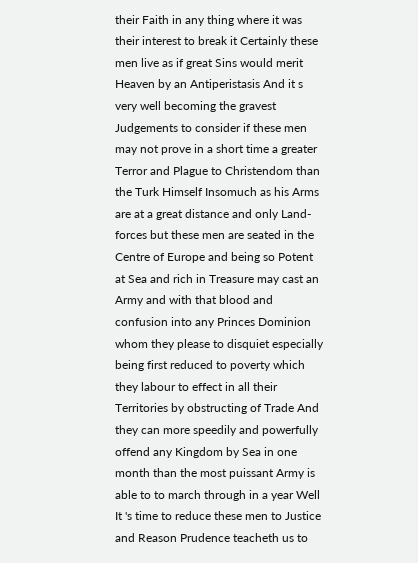their Faith in any thing where it was their interest to break it Certainly these men live as if great Sins would merit Heaven by an Antiperistasis And it s very well becoming the gravest Judgements to consider if these men may not prove in a short time a greater Terror and Plague to Christendom than the Turk Himself Insomuch as his Arms are at a great distance and only Land-forces but these men are seated in the Centre of Europe and being so Potent at Sea and rich in Treasure may cast an Army and with that blood and confusion into any Princes Dominion whom they please to disquiet especially being first reduced to poverty which they labour to effect in all their Territories by obstructing of Trade And they can more speedily and powerfully offend any Kingdom by Sea in one month than the most puissant Army is able to to march through in a year Well It 's time to reduce these men to Justice and Reason Prudence teacheth us to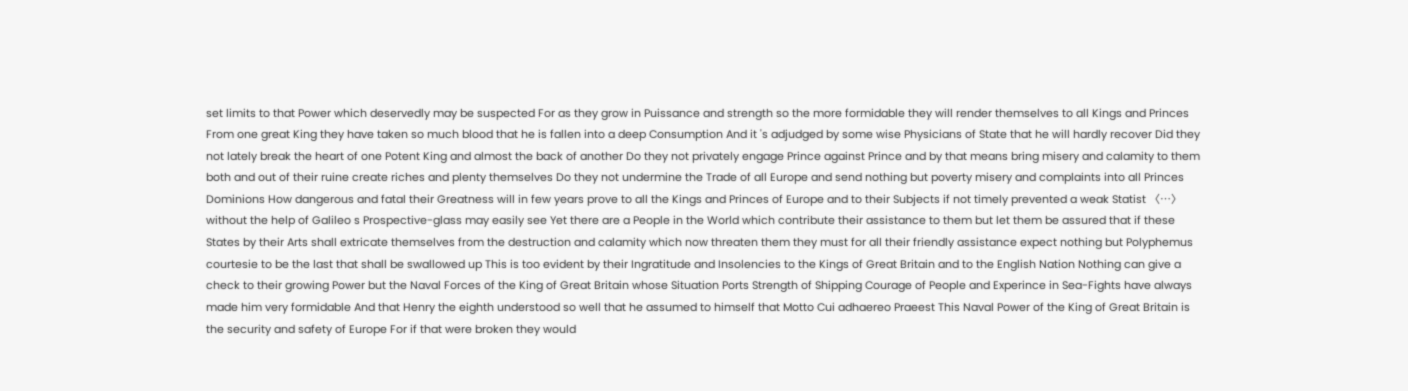set limits to that Power which deservedly may be suspected For as they grow in Puissance and strength so the more formidable they will render themselves to all Kings and Princes From one great King they have taken so much blood that he is fallen into a deep Consumption And it 's adjudged by some wise Physicians of State that he will hardly recover Did they not lately break the heart of one Potent King and almost the back of another Do they not privately engage Prince against Prince and by that means bring misery and calamity to them both and out of their ruine create riches and plenty themselves Do they not undermine the Trade of all Europe and send nothing but poverty misery and complaints into all Princes Dominions How dangerous and fatal their Greatness will in few years prove to all the Kings and Princes of Europe and to their Subjects if not timely prevented a weak Statist 〈…〉 without the help of Galileo s Prospective-glass may easily see Yet there are a People in the World which contribute their assistance to them but let them be assured that if these States by their Arts shall extricate themselves from the destruction and calamity which now threaten them they must for all their friendly assistance expect nothing but Polyphemus courtesie to be the last that shall be swallowed up This is too evident by their Ingratitude and Insolencies to the Kings of Great Britain and to the English Nation Nothing can give a check to their growing Power but the Naval Forces of the King of Great Britain whose Situation Ports Strength of Shipping Courage of People and Experince in Sea-Fights have always made him very formidable And that Henry the eighth understood so well that he assumed to himself that Motto Cui adhaereo Praeest This Naval Power of the King of Great Britain is the security and safety of Europe For if that were broken they would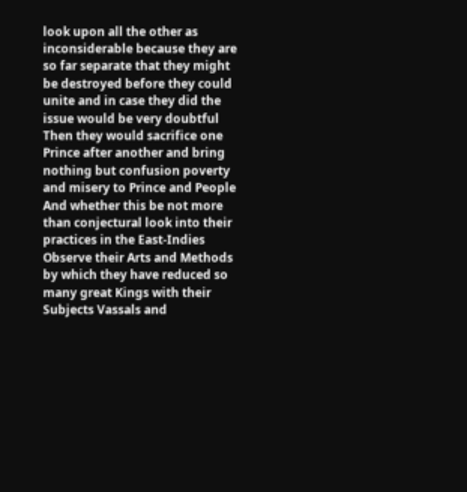look upon all the other as inconsiderable because they are so far separate that they might be destroyed before they could unite and in case they did the issue would be very doubtful Then they would sacrifice one Prince after another and bring nothing but confusion poverty and misery to Prince and People And whether this be not more than conjectural look into their practices in the East-Indies Observe their Arts and Methods by which they have reduced so many great Kings with their Subjects Vassals and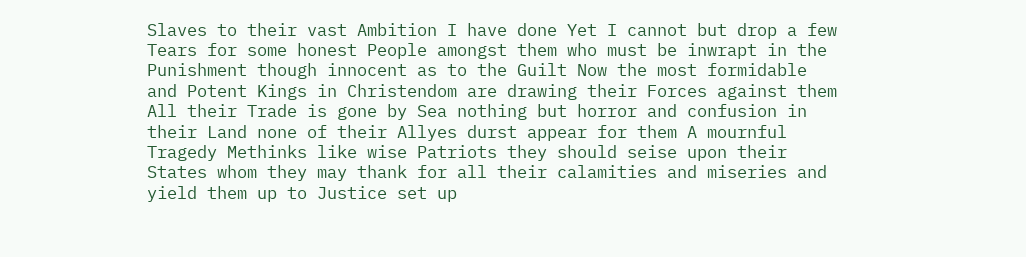Slaves to their vast Ambition I have done Yet I cannot but drop a few Tears for some honest People amongst them who must be inwrapt in the Punishment though innocent as to the Guilt Now the most formidable and Potent Kings in Christendom are drawing their Forces against them All their Trade is gone by Sea nothing but horror and confusion in their Land none of their Allyes durst appear for them A mournful Tragedy Methinks like wise Patriots they should seise upon their States whom they may thank for all their calamities and miseries and yield them up to Justice set up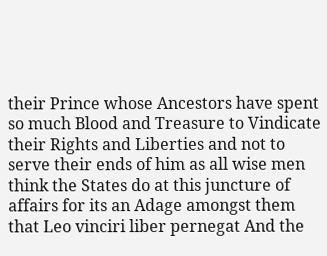their Prince whose Ancestors have spent so much Blood and Treasure to Vindicate their Rights and Liberties and not to serve their ends of him as all wise men think the States do at this juncture of affairs for its an Adage amongst them that Leo vinciri liber pernegat And the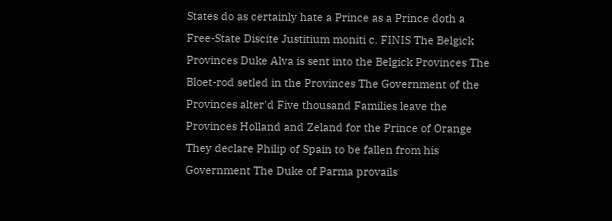States do as certainly hate a Prince as a Prince doth a Free-State Discite Justitium moniti c. FINIS The Belgick Provinces Duke Alva is sent into the Belgick Provinces The Bloet-rod setled in the Provinces The Government of the Provinces alter'd Five thousand Families leave the Provinces Holland and Zeland for the Prince of Orange They declare Philip of Spain to be fallen from his Government The Duke of Parma provails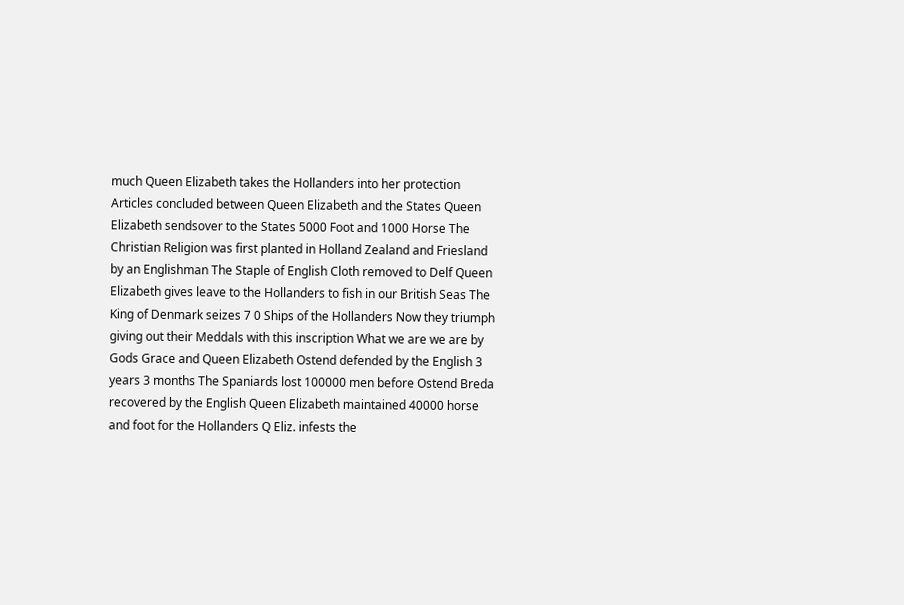much Queen Elizabeth takes the Hollanders into her protection Articles concluded between Queen Elizabeth and the States Queen Elizabeth sendsover to the States 5000 Foot and 1000 Horse The Christian Religion was first planted in Holland Zealand and Friesland by an Englishman The Staple of English Cloth removed to Delf Queen Elizabeth gives leave to the Hollanders to fish in our British Seas The King of Denmark seizes 7 0 Ships of the Hollanders Now they triumph giving out their Meddals with this inscription What we are we are by Gods Grace and Queen Elizabeth Ostend defended by the English 3 years 3 months The Spaniards lost 100000 men before Ostend Breda recovered by the English Queen Elizabeth maintained 40000 horse and foot for the Hollanders Q Eliz. infests the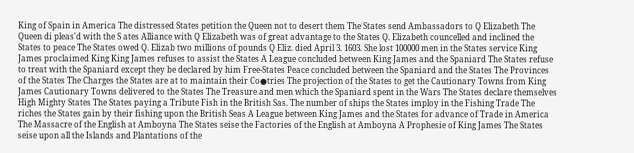King of Spain in America The distressed States petition the Queen not to desert them The States send Ambassadors to Q Elizabeth The Queen di pleas'd with the S ates Alliance with Q Elizabeth was of great advantage to the States Q. Elizabeth councelled and inclined the States to peace The States owed Q. Elizab two millions of pounds Q Eliz. died April 3. 1603. She lost 100000 men in the States service King James proclaimed King King James refuses to assist the States A League concluded between King James and the Spaniard The States refuse to treat with the Spaniard except they be declared by him Free-States Peace concluded between the Spaniard and the States The Provinces of the States The Charges the States are at to maintain their Co●tries The projection of the States to get the Cautionary Towns from King James Cautionary Towns delivered to the States The Treasure and men which the Spaniard spent in the Wars The States declare themselves High Mighty States The States paying a Tribute Fish in the British Sas. The number of ships the States imploy in the Fishing Trade The riches the States gain by their fishing upon the British Seas A League between King James and the States for advance of Trade in America The Massacre of the English at Amboyna The States seise the Factories of the English at Amboyna A Prophesie of King James The States seise upon all the Islands and Plantations of the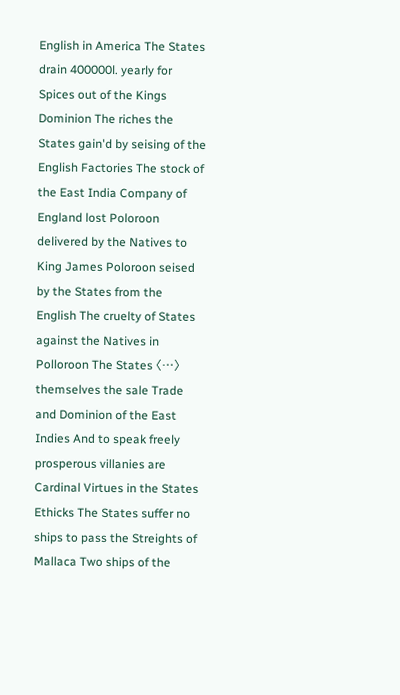English in America The States drain 400000l. yearly for Spices out of the Kings Dominion The riches the States gain'd by seising of the English Factories The stock of the East India Company of England lost Poloroon delivered by the Natives to King James Poloroon seised by the States from the English The cruelty of States against the Natives in Polloroon The States 〈…〉 themselves the sale Trade and Dominion of the East Indies And to speak freely prosperous villanies are Cardinal Virtues in the States Ethicks The States suffer no ships to pass the Streights of Mallaca Two ships of the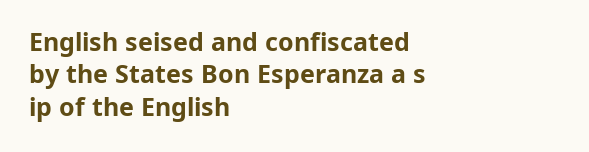English seised and confiscated by the States Bon Esperanza a s ip of the English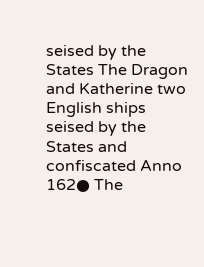seised by the States The Dragon and Katherine two English ships seised by the States and confiscated Anno 162● The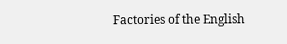Factories of the English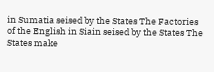in Sumatia seised by the States The Factories of the English in Siain seised by the States The States make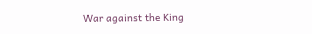War against the King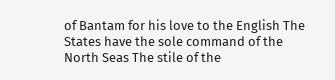of Bantam for his love to the English The States have the sole command of the North Seas The stile of the